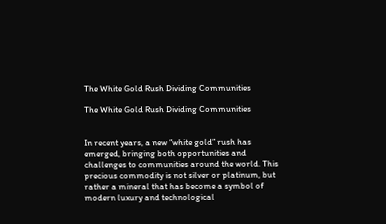The White Gold Rush Dividing Communities

The White Gold Rush Dividing Communities


In recent years, a new “white gold” rush has emerged, bringing both opportunities and challenges to communities around the world. This precious commodity is not silver or platinum, but rather a mineral that has become a symbol of modern luxury and technological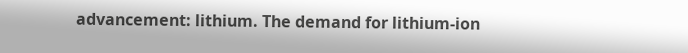advancement: lithium. The demand for lithium-ion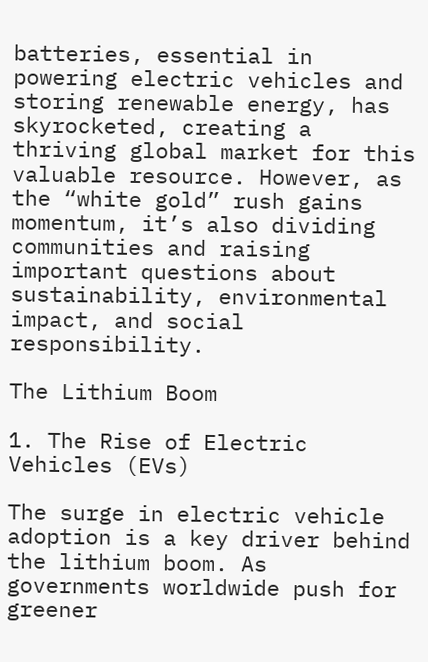batteries, essential in powering electric vehicles and storing renewable energy, has skyrocketed, creating a thriving global market for this valuable resource. However, as the “white gold” rush gains momentum, it’s also dividing communities and raising important questions about sustainability, environmental impact, and social responsibility.

The Lithium Boom

1. The Rise of Electric Vehicles (EVs)

The surge in electric vehicle adoption is a key driver behind the lithium boom. As governments worldwide push for greener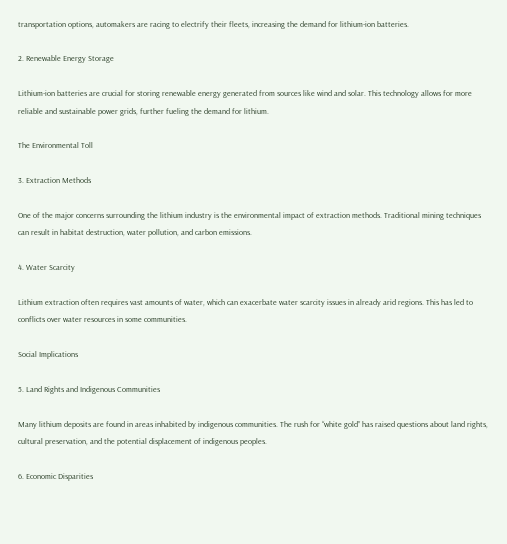transportation options, automakers are racing to electrify their fleets, increasing the demand for lithium-ion batteries.

2. Renewable Energy Storage

Lithium-ion batteries are crucial for storing renewable energy generated from sources like wind and solar. This technology allows for more reliable and sustainable power grids, further fueling the demand for lithium.

The Environmental Toll

3. Extraction Methods

One of the major concerns surrounding the lithium industry is the environmental impact of extraction methods. Traditional mining techniques can result in habitat destruction, water pollution, and carbon emissions.

4. Water Scarcity

Lithium extraction often requires vast amounts of water, which can exacerbate water scarcity issues in already arid regions. This has led to conflicts over water resources in some communities.

Social Implications

5. Land Rights and Indigenous Communities

Many lithium deposits are found in areas inhabited by indigenous communities. The rush for “white gold” has raised questions about land rights, cultural preservation, and the potential displacement of indigenous peoples.

6. Economic Disparities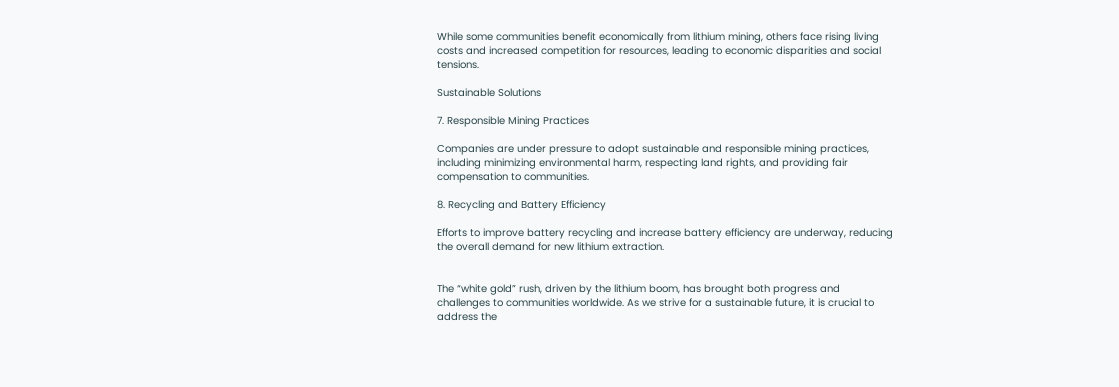While some communities benefit economically from lithium mining, others face rising living costs and increased competition for resources, leading to economic disparities and social tensions.

Sustainable Solutions

7. Responsible Mining Practices

Companies are under pressure to adopt sustainable and responsible mining practices, including minimizing environmental harm, respecting land rights, and providing fair compensation to communities.

8. Recycling and Battery Efficiency

Efforts to improve battery recycling and increase battery efficiency are underway, reducing the overall demand for new lithium extraction.


The “white gold” rush, driven by the lithium boom, has brought both progress and challenges to communities worldwide. As we strive for a sustainable future, it is crucial to address the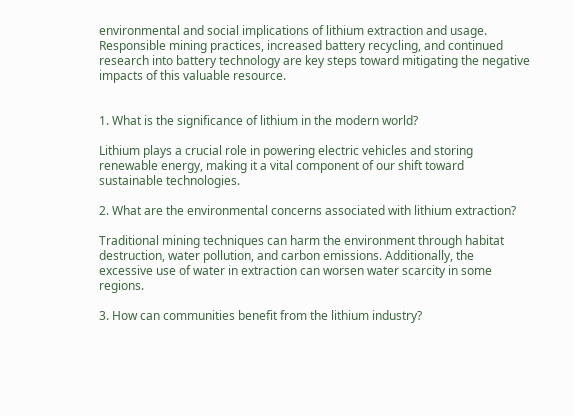environmental and social implications of lithium extraction and usage. Responsible mining practices, increased battery recycling, and continued research into battery technology are key steps toward mitigating the negative impacts of this valuable resource.


1. What is the significance of lithium in the modern world?

Lithium plays a crucial role in powering electric vehicles and storing renewable energy, making it a vital component of our shift toward sustainable technologies.

2. What are the environmental concerns associated with lithium extraction?

Traditional mining techniques can harm the environment through habitat destruction, water pollution, and carbon emissions. Additionally, the excessive use of water in extraction can worsen water scarcity in some regions.

3. How can communities benefit from the lithium industry?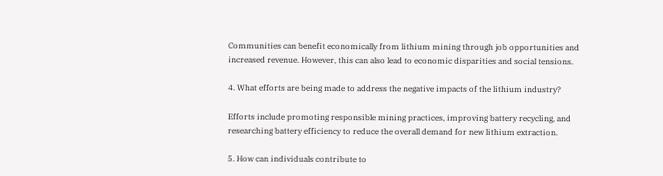Communities can benefit economically from lithium mining through job opportunities and increased revenue. However, this can also lead to economic disparities and social tensions.

4. What efforts are being made to address the negative impacts of the lithium industry?

Efforts include promoting responsible mining practices, improving battery recycling, and researching battery efficiency to reduce the overall demand for new lithium extraction.

5. How can individuals contribute to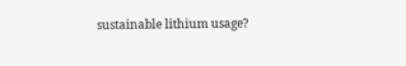sustainable lithium usage?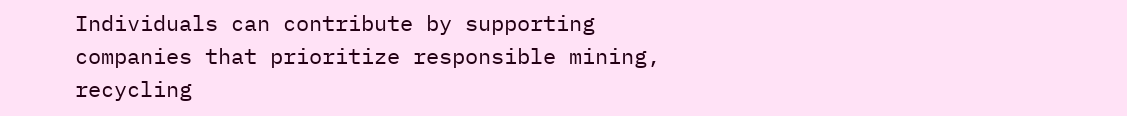Individuals can contribute by supporting companies that prioritize responsible mining, recycling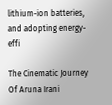lithium-ion batteries, and adopting energy-effi

The Cinematic Journey Of Aruna Irani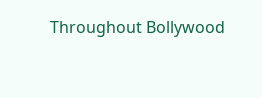Throughout Bollywood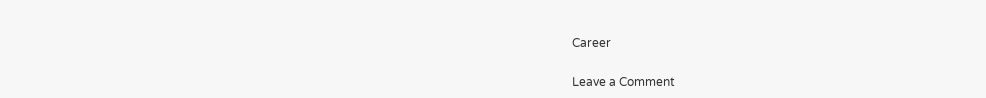Career


Leave a Comment